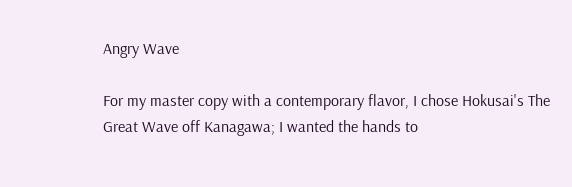Angry Wave

For my master copy with a contemporary flavor, I chose Hokusai's The Great Wave off Kanagawa; I wanted the hands to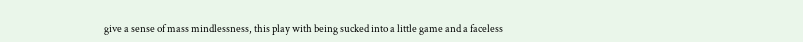give a sense of mass mindlessness, this play with being sucked into a little game and a faceless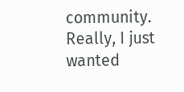community. Really, I just wanted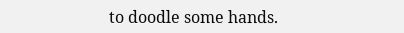to doodle some hands.